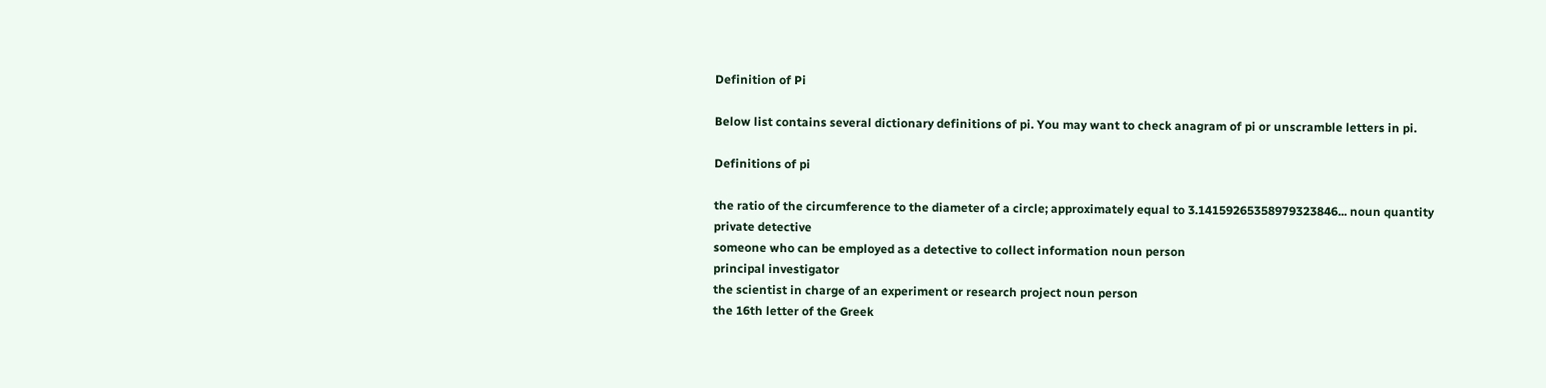Definition of Pi

Below list contains several dictionary definitions of pi. You may want to check anagram of pi or unscramble letters in pi.

Definitions of pi

the ratio of the circumference to the diameter of a circle; approximately equal to 3.14159265358979323846... noun quantity
private detective
someone who can be employed as a detective to collect information noun person
principal investigator
the scientist in charge of an experiment or research project noun person
the 16th letter of the Greek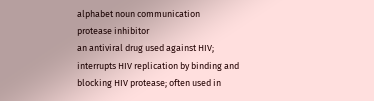alphabet noun communication
protease inhibitor
an antiviral drug used against HIV; interrupts HIV replication by binding and blocking HIV protease; often used in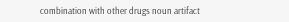combination with other drugs noun artifact